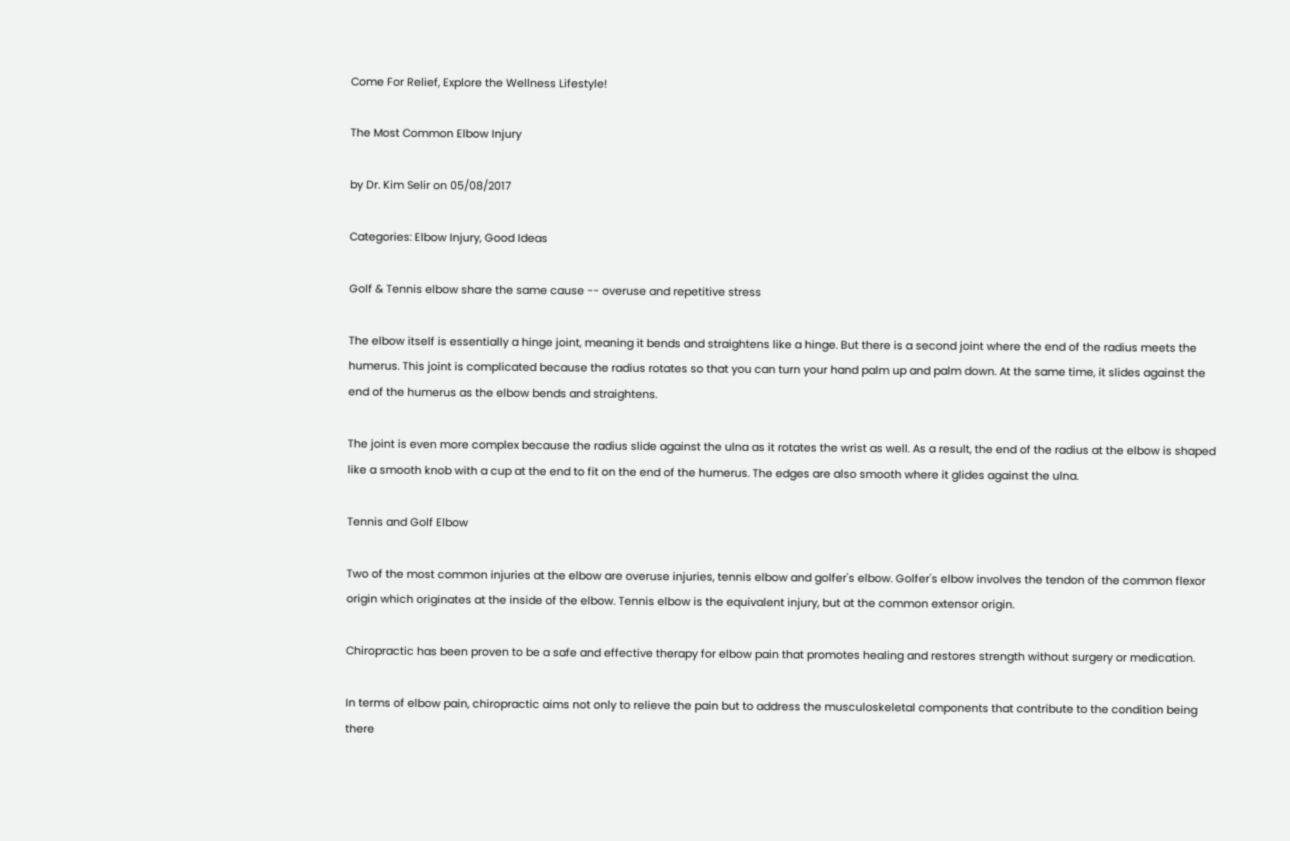Come For Relief, Explore the Wellness Lifestyle!

The Most Common Elbow Injury

by Dr. Kim Selir on 05/08/2017

Categories: Elbow Injury, Good Ideas

Golf & Tennis elbow share the same cause -- overuse and repetitive stress

The elbow itself is essentially a hinge joint, meaning it bends and straightens like a hinge. But there is a second joint where the end of the radius meets the humerus. This joint is complicated because the radius rotates so that you can turn your hand palm up and palm down. At the same time, it slides against the end of the humerus as the elbow bends and straightens.

The joint is even more complex because the radius slide against the ulna as it rotates the wrist as well. As a result, the end of the radius at the elbow is shaped like a smooth knob with a cup at the end to fit on the end of the humerus. The edges are also smooth where it glides against the ulna.

Tennis and Golf Elbow

Two of the most common injuries at the elbow are overuse injuries, tennis elbow and golfer's elbow. Golfer's elbow involves the tendon of the common flexor origin which originates at the inside of the elbow. Tennis elbow is the equivalent injury, but at the common extensor origin.

Chiropractic has been proven to be a safe and effective therapy for elbow pain that promotes healing and restores strength without surgery or medication.

In terms of elbow pain, chiropractic aims not only to relieve the pain but to address the musculoskeletal components that contribute to the condition being there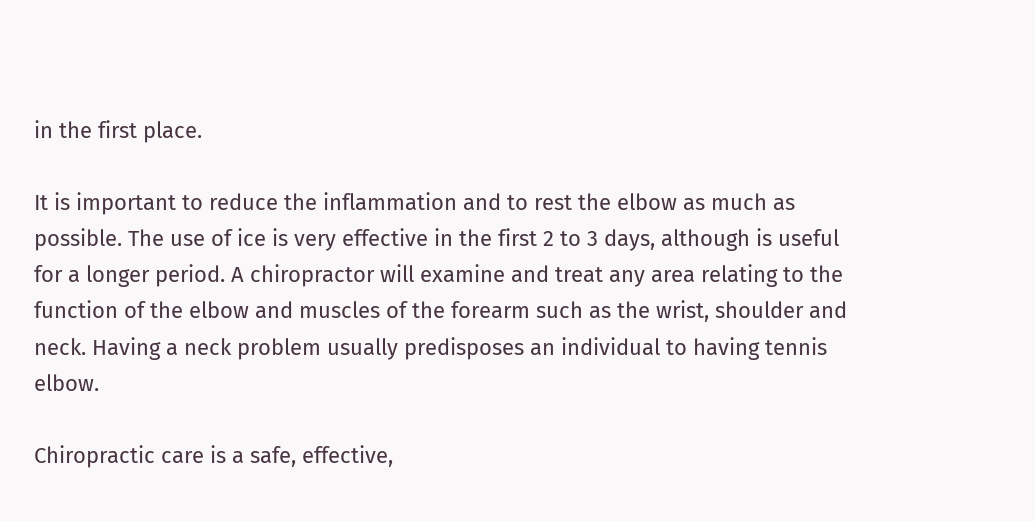in the first place.

It is important to reduce the inflammation and to rest the elbow as much as possible. The use of ice is very effective in the first 2 to 3 days, although is useful for a longer period. A chiropractor will examine and treat any area relating to the function of the elbow and muscles of the forearm such as the wrist, shoulder and neck. Having a neck problem usually predisposes an individual to having tennis elbow.

Chiropractic care is a safe, effective,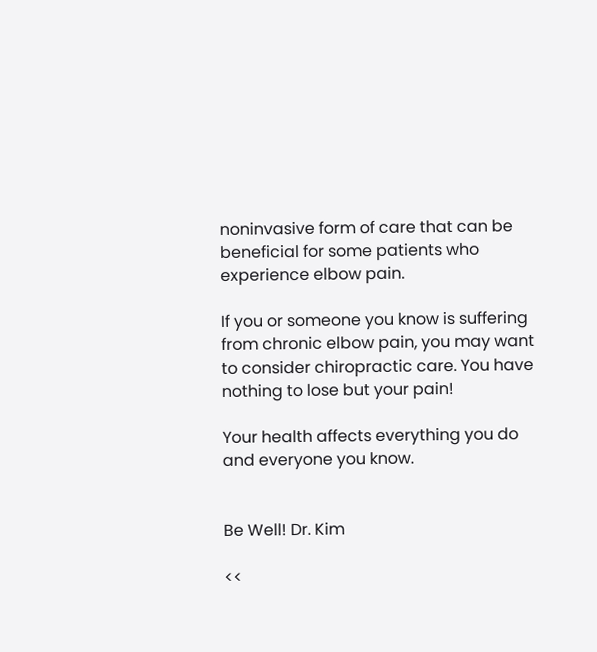noninvasive form of care that can be beneficial for some patients who experience elbow pain.

If you or someone you know is suffering from chronic elbow pain, you may want to consider chiropractic care. You have nothing to lose but your pain!

Your health affects everything you do and everyone you know.


Be Well! Dr. Kim

<<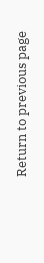Return to previous page